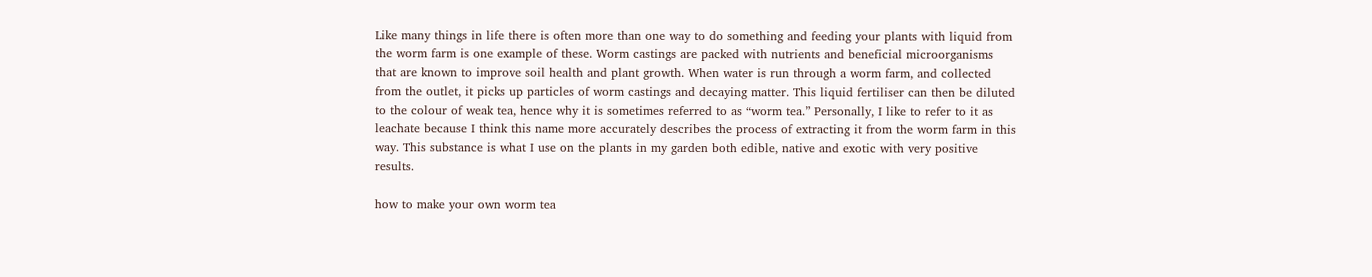Like many things in life there is often more than one way to do something and feeding your plants with liquid from the worm farm is one example of these. Worm castings are packed with nutrients and beneficial microorganisms that are known to improve soil health and plant growth. When water is run through a worm farm, and collected from the outlet, it picks up particles of worm castings and decaying matter. This liquid fertiliser can then be diluted to the colour of weak tea, hence why it is sometimes referred to as “worm tea.” Personally, I like to refer to it as leachate because I think this name more accurately describes the process of extracting it from the worm farm in this way. This substance is what I use on the plants in my garden both edible, native and exotic with very positive results.

how to make your own worm tea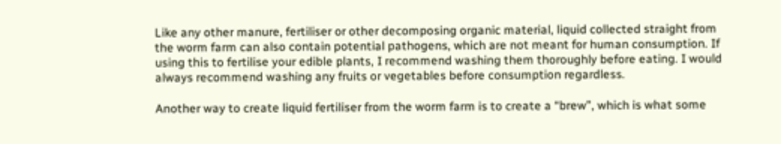Like any other manure, fertiliser or other decomposing organic material, liquid collected straight from the worm farm can also contain potential pathogens, which are not meant for human consumption. If using this to fertilise your edible plants, I recommend washing them thoroughly before eating. I would always recommend washing any fruits or vegetables before consumption regardless.

Another way to create liquid fertiliser from the worm farm is to create a “brew”, which is what some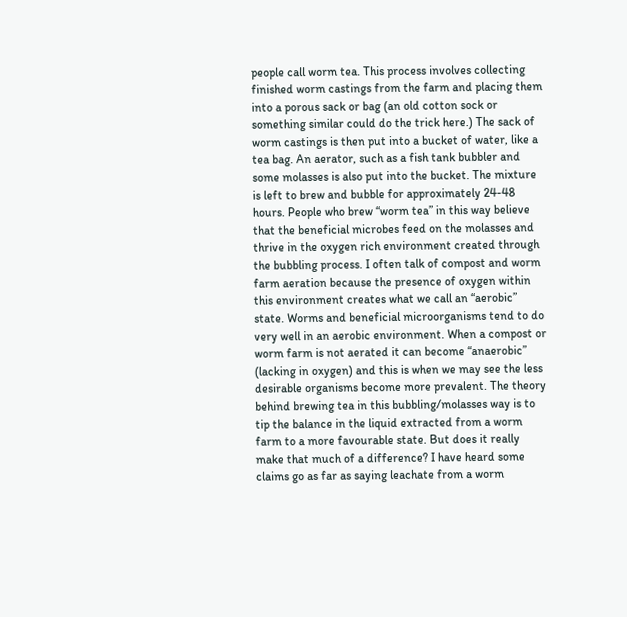people call worm tea. This process involves collecting finished worm castings from the farm and placing them into a porous sack or bag (an old cotton sock or something similar could do the trick here.) The sack of worm castings is then put into a bucket of water, like a tea bag. An aerator, such as a fish tank bubbler and some molasses is also put into the bucket. The mixture is left to brew and bubble for approximately 24-48 hours. People who brew “worm tea” in this way believe that the beneficial microbes feed on the molasses and thrive in the oxygen rich environment created through the bubbling process. I often talk of compost and worm farm aeration because the presence of oxygen within this environment creates what we call an “aerobic” state. Worms and beneficial microorganisms tend to do very well in an aerobic environment. When a compost or worm farm is not aerated it can become “anaerobic” (lacking in oxygen) and this is when we may see the less desirable organisms become more prevalent. The theory behind brewing tea in this bubbling/molasses way is to tip the balance in the liquid extracted from a worm farm to a more favourable state. But does it really make that much of a difference? I have heard some claims go as far as saying leachate from a worm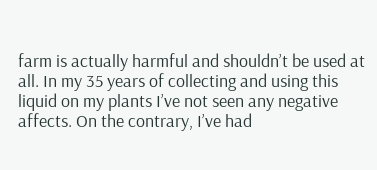farm is actually harmful and shouldn’t be used at all. In my 35 years of collecting and using this liquid on my plants I’ve not seen any negative affects. On the contrary, I’ve had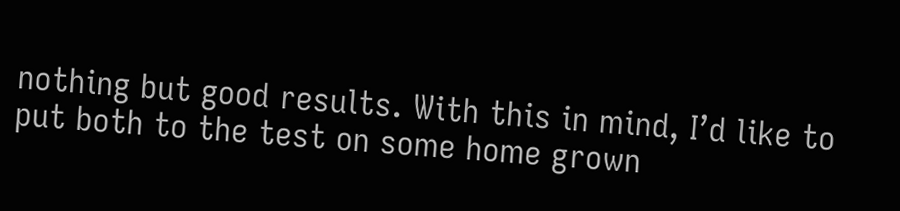nothing but good results. With this in mind, I’d like to put both to the test on some home grown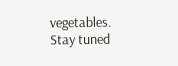vegetables. Stay tuned